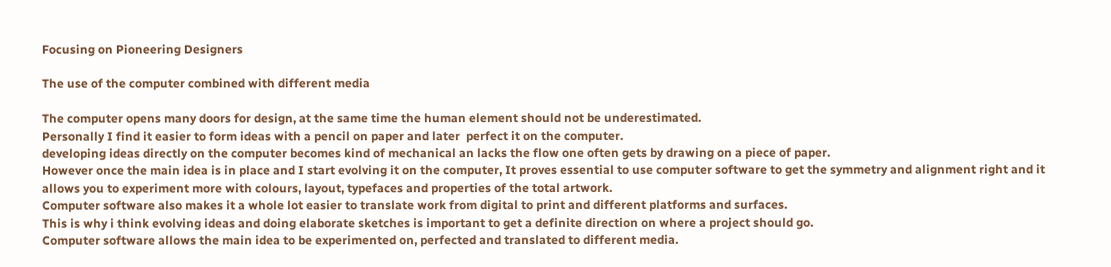Focusing on Pioneering Designers

The use of the computer combined with different media

The computer opens many doors for design, at the same time the human element should not be underestimated.
Personally I find it easier to form ideas with a pencil on paper and later  perfect it on the computer.
developing ideas directly on the computer becomes kind of mechanical an lacks the flow one often gets by drawing on a piece of paper.
However once the main idea is in place and I start evolving it on the computer, It proves essential to use computer software to get the symmetry and alignment right and it allows you to experiment more with colours, layout, typefaces and properties of the total artwork.
Computer software also makes it a whole lot easier to translate work from digital to print and different platforms and surfaces.
This is why i think evolving ideas and doing elaborate sketches is important to get a definite direction on where a project should go.
Computer software allows the main idea to be experimented on, perfected and translated to different media.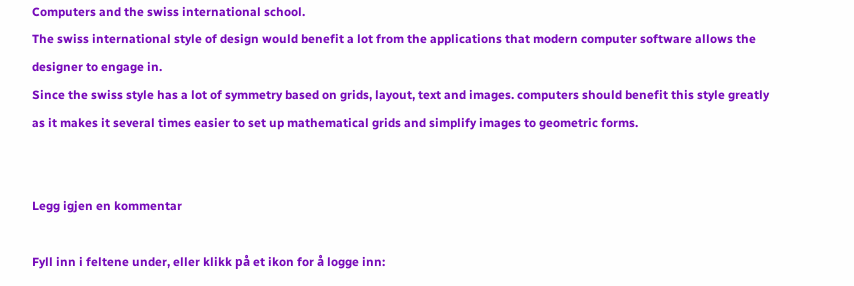Computers and the swiss international school.
The swiss international style of design would benefit a lot from the applications that modern computer software allows the designer to engage in.
Since the swiss style has a lot of symmetry based on grids, layout, text and images. computers should benefit this style greatly as it makes it several times easier to set up mathematical grids and simplify images to geometric forms.


Legg igjen en kommentar

Fyll inn i feltene under, eller klikk på et ikon for å logge inn: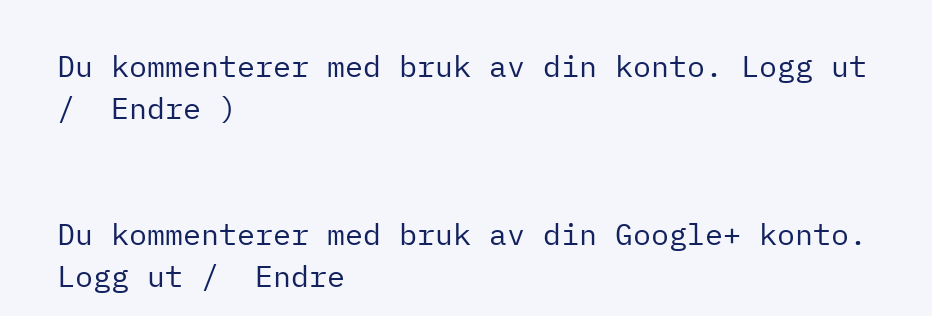Du kommenterer med bruk av din konto. Logg ut /  Endre )


Du kommenterer med bruk av din Google+ konto. Logg ut /  Endre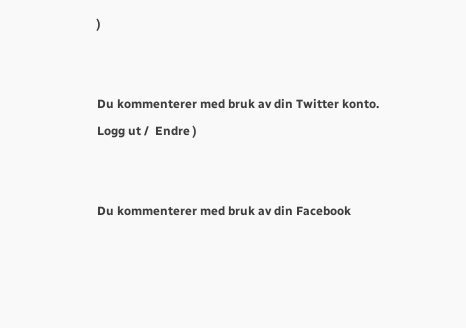)


Du kommenterer med bruk av din Twitter konto. Logg ut /  Endre )


Du kommenterer med bruk av din Facebook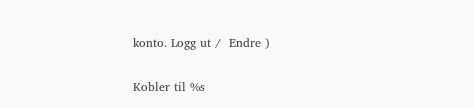konto. Logg ut /  Endre )

Kobler til %s